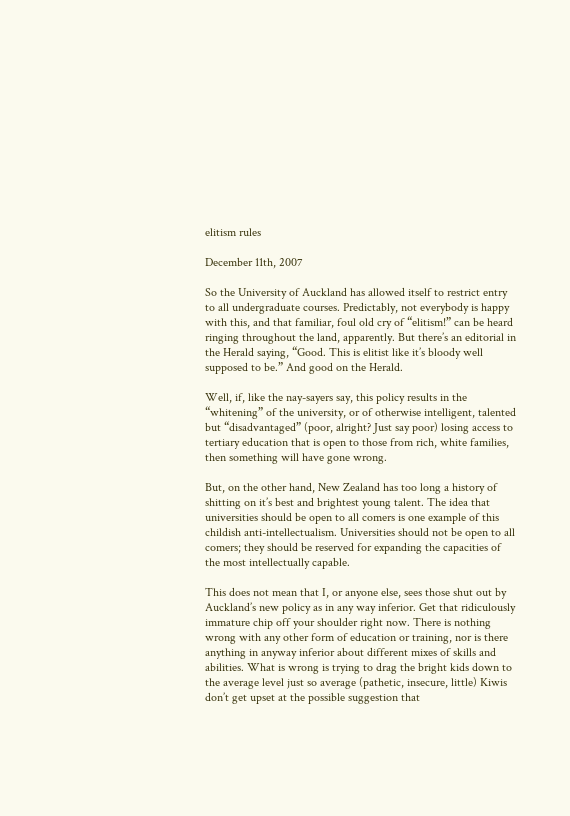elitism rules

December 11th, 2007

So the University of Auckland has allowed itself to restrict entry to all undergraduate courses. Predictably, not everybody is happy with this, and that familiar, foul old cry of “elitism!” can be heard ringing throughout the land, apparently. But there’s an editorial in the Herald saying, “Good. This is elitist like it’s bloody well supposed to be.” And good on the Herald.

Well, if, like the nay-sayers say, this policy results in the “whitening” of the university, or of otherwise intelligent, talented but “disadvantaged” (poor, alright? Just say poor) losing access to tertiary education that is open to those from rich, white families, then something will have gone wrong.

But, on the other hand, New Zealand has too long a history of shitting on it’s best and brightest young talent. The idea that universities should be open to all comers is one example of this childish anti-intellectualism. Universities should not be open to all comers; they should be reserved for expanding the capacities of the most intellectually capable.

This does not mean that I, or anyone else, sees those shut out by Auckland’s new policy as in any way inferior. Get that ridiculously immature chip off your shoulder right now. There is nothing wrong with any other form of education or training, nor is there anything in anyway inferior about different mixes of skills and abilities. What is wrong is trying to drag the bright kids down to the average level just so average (pathetic, insecure, little) Kiwis don’t get upset at the possible suggestion that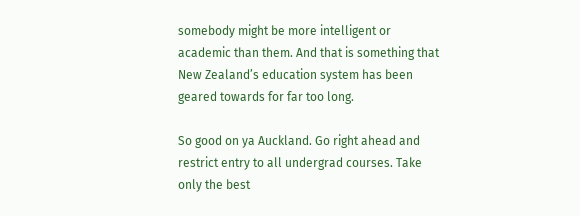somebody might be more intelligent or academic than them. And that is something that New Zealand’s education system has been geared towards for far too long.

So good on ya Auckland. Go right ahead and restrict entry to all undergrad courses. Take only the best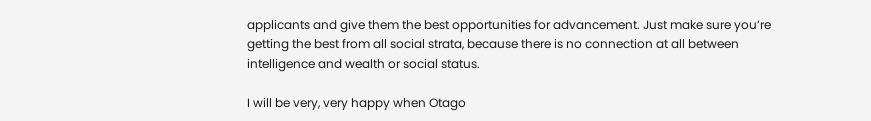applicants and give them the best opportunities for advancement. Just make sure you’re getting the best from all social strata, because there is no connection at all between intelligence and wealth or social status.

I will be very, very happy when Otago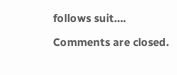follows suit….

Comments are closed.